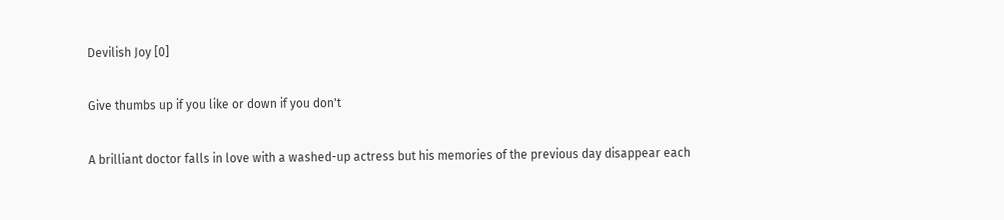Devilish Joy [0]

Give thumbs up if you like or down if you don't

A brilliant doctor falls in love with a washed-up actress but his memories of the previous day disappear each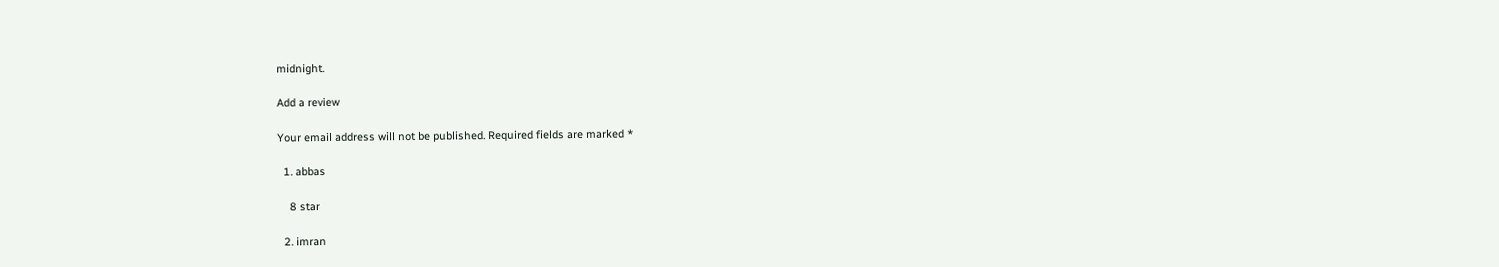midnight.

Add a review

Your email address will not be published. Required fields are marked *

  1. abbas

    8 star

  2. imran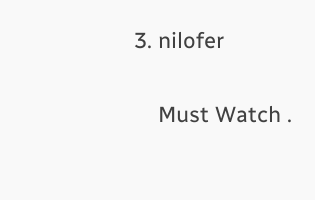3. nilofer

    Must Watch .